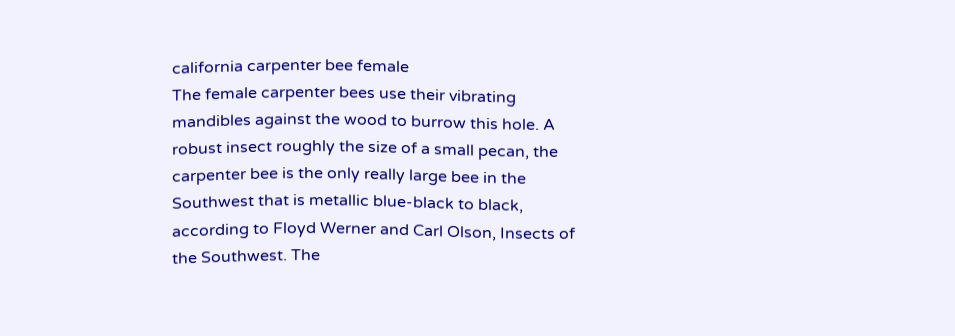california carpenter bee female
The female carpenter bees use their vibrating mandibles against the wood to burrow this hole. A robust insect roughly the size of a small pecan, the carpenter bee is the only really large bee in the Southwest that is metallic blue-black to black, according to Floyd Werner and Carl Olson, Insects of the Southwest. The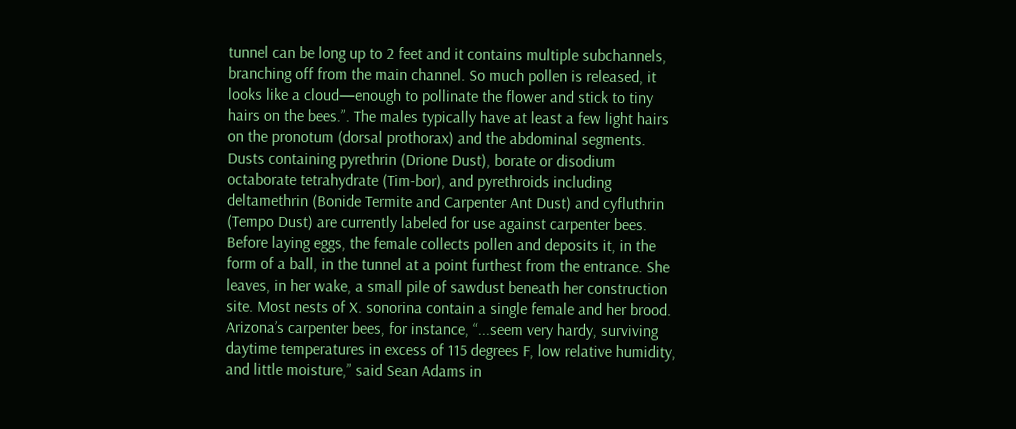tunnel can be long up to 2 feet and it contains multiple subchannels, branching off from the main channel. So much pollen is released, it looks like a cloud—enough to pollinate the flower and stick to tiny hairs on the bees.”. The males typically have at least a few light hairs on the pronotum (dorsal prothorax) and the abdominal segments. Dusts containing pyrethrin (Drione Dust), borate or disodium octaborate tetrahydrate (Tim-bor), and pyrethroids including deltamethrin (Bonide Termite and Carpenter Ant Dust) and cyfluthrin (Tempo Dust) are currently labeled for use against carpenter bees. Before laying eggs, the female collects pollen and deposits it, in the form of a ball, in the tunnel at a point furthest from the entrance. She leaves, in her wake, a small pile of sawdust beneath her construction site. Most nests of X. sonorina contain a single female and her brood. Arizona’s carpenter bees, for instance, “...seem very hardy, surviving daytime temperatures in excess of 115 degrees F, low relative humidity, and little moisture,” said Sean Adams in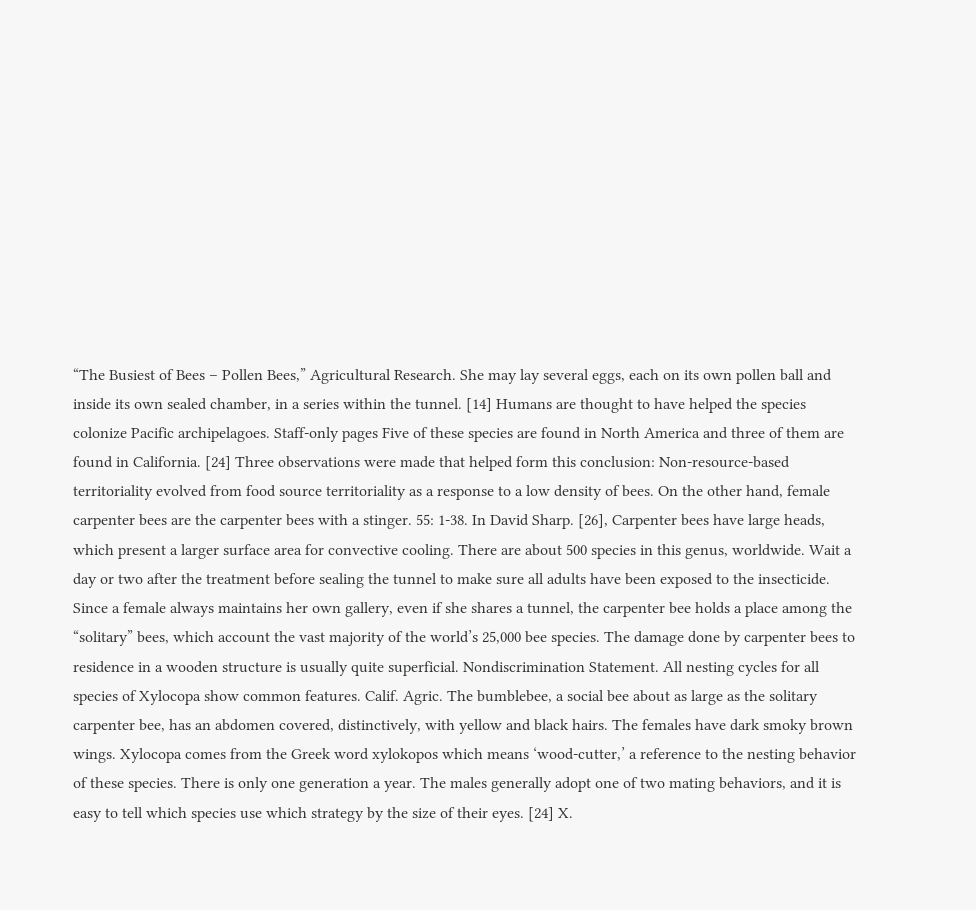“The Busiest of Bees – Pollen Bees,” Agricultural Research. She may lay several eggs, each on its own pollen ball and inside its own sealed chamber, in a series within the tunnel. [14] Humans are thought to have helped the species colonize Pacific archipelagoes. Staff-only pages Five of these species are found in North America and three of them are found in California. [24] Three observations were made that helped form this conclusion: Non-resource-based territoriality evolved from food source territoriality as a response to a low density of bees. On the other hand, female carpenter bees are the carpenter bees with a stinger. 55: 1-38. In David Sharp. [26], Carpenter bees have large heads, which present a larger surface area for convective cooling. There are about 500 species in this genus, worldwide. Wait a day or two after the treatment before sealing the tunnel to make sure all adults have been exposed to the insecticide. Since a female always maintains her own gallery, even if she shares a tunnel, the carpenter bee holds a place among the “solitary” bees, which account the vast majority of the world’s 25,000 bee species. The damage done by carpenter bees to residence in a wooden structure is usually quite superficial. Nondiscrimination Statement. All nesting cycles for all species of Xylocopa show common features. Calif. Agric. The bumblebee, a social bee about as large as the solitary carpenter bee, has an abdomen covered, distinctively, with yellow and black hairs. The females have dark smoky brown wings. Xylocopa comes from the Greek word xylokopos which means ‘wood-cutter,’ a reference to the nesting behavior of these species. There is only one generation a year. The males generally adopt one of two mating behaviors, and it is easy to tell which species use which strategy by the size of their eyes. [24] X.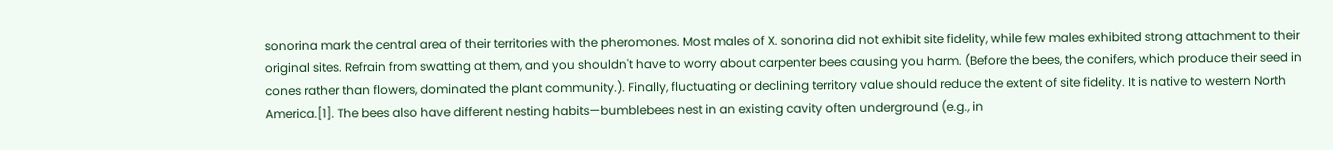sonorina mark the central area of their territories with the pheromones. Most males of X. sonorina did not exhibit site fidelity, while few males exhibited strong attachment to their original sites. Refrain from swatting at them, and you shouldn't have to worry about carpenter bees causing you harm. (Before the bees, the conifers, which produce their seed in cones rather than flowers, dominated the plant community.). Finally, fluctuating or declining territory value should reduce the extent of site fidelity. It is native to western North America.[1]. The bees also have different nesting habits—bumblebees nest in an existing cavity often underground (e.g., in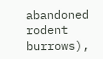abandoned rodent burrows),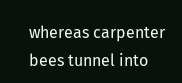whereas carpenter bees tunnel into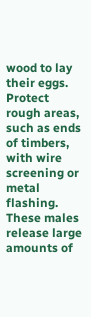wood to lay their eggs. Protect rough areas, such as ends of timbers, with wire screening or metal flashing. These males release large amounts of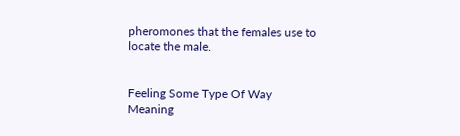pheromones that the females use to locate the male.


Feeling Some Type Of Way Meaning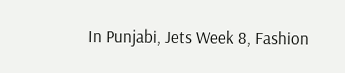In Punjabi, Jets Week 8, Fashion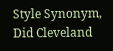Style Synonym, Did Cleveland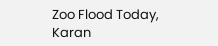Zoo Flood Today, Karan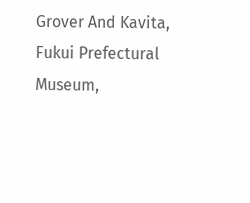Grover And Kavita, Fukui Prefectural Museum,